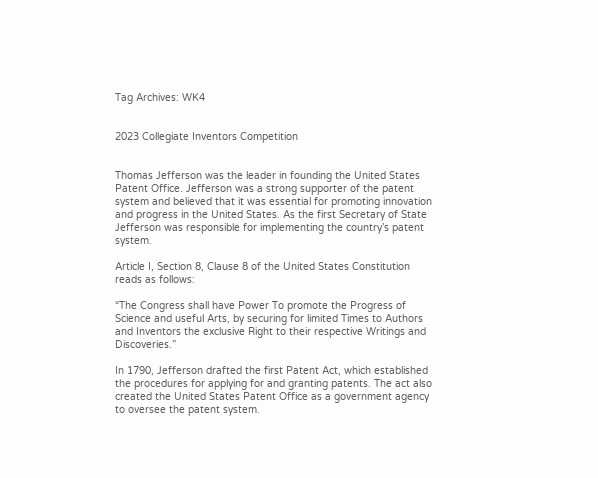Tag Archives: WK4


2023 Collegiate Inventors Competition


Thomas Jefferson was the leader in founding the United States Patent Office. Jefferson was a strong supporter of the patent system and believed that it was essential for promoting innovation and progress in the United States. As the first Secretary of State Jefferson was responsible for implementing the country’s patent system.

Article I, Section 8, Clause 8 of the United States Constitution reads as follows:

“The Congress shall have Power To promote the Progress of Science and useful Arts, by securing for limited Times to Authors and Inventors the exclusive Right to their respective Writings and Discoveries.”

In 1790, Jefferson drafted the first Patent Act, which established the procedures for applying for and granting patents. The act also created the United States Patent Office as a government agency to oversee the patent system.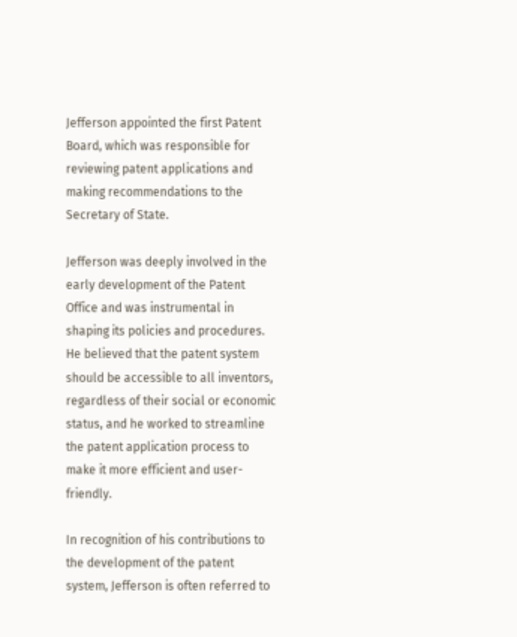Jefferson appointed the first Patent Board, which was responsible for reviewing patent applications and making recommendations to the Secretary of State.

Jefferson was deeply involved in the early development of the Patent Office and was instrumental in shaping its policies and procedures. He believed that the patent system should be accessible to all inventors, regardless of their social or economic status, and he worked to streamline the patent application process to make it more efficient and user-friendly.

In recognition of his contributions to the development of the patent system, Jefferson is often referred to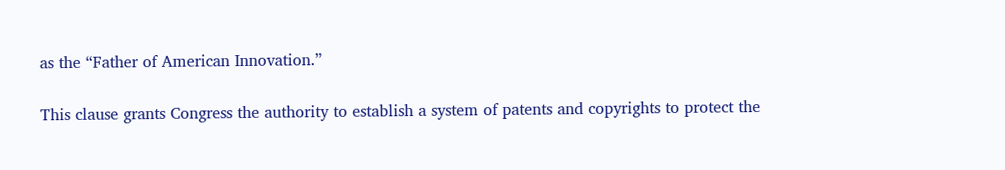as the “Father of American Innovation.”

This clause grants Congress the authority to establish a system of patents and copyrights to protect the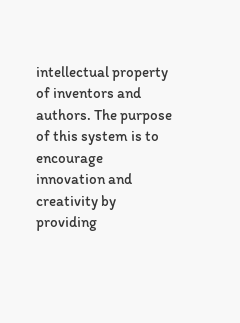intellectual property of inventors and authors. The purpose of this system is to encourage innovation and creativity by providing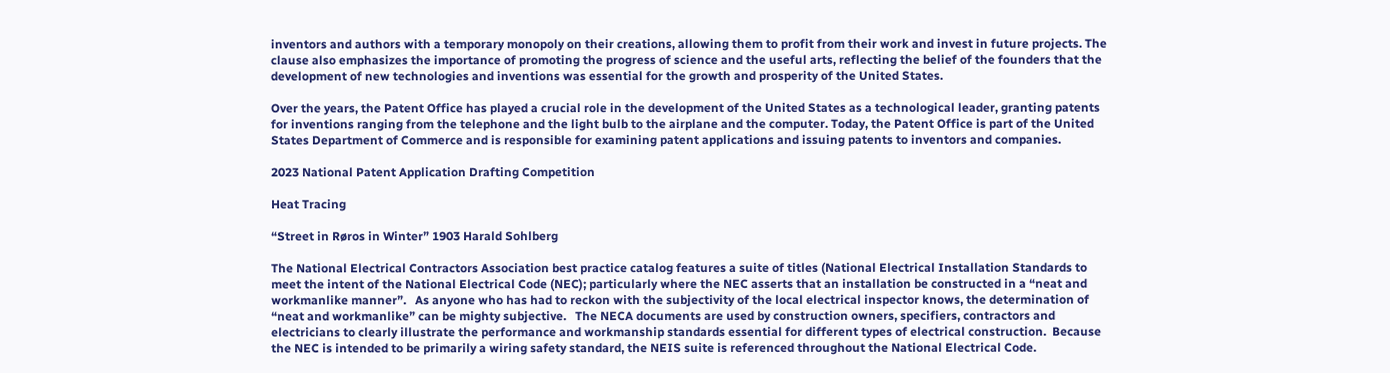inventors and authors with a temporary monopoly on their creations, allowing them to profit from their work and invest in future projects. The clause also emphasizes the importance of promoting the progress of science and the useful arts, reflecting the belief of the founders that the development of new technologies and inventions was essential for the growth and prosperity of the United States.

Over the years, the Patent Office has played a crucial role in the development of the United States as a technological leader, granting patents for inventions ranging from the telephone and the light bulb to the airplane and the computer. Today, the Patent Office is part of the United States Department of Commerce and is responsible for examining patent applications and issuing patents to inventors and companies.

2023 National Patent Application Drafting Competition

Heat Tracing

“Street in Røros in Winter” 1903 Harald Sohlberg

The National Electrical Contractors Association best practice catalog features a suite of titles (National Electrical Installation Standards to meet the intent of the National Electrical Code (NEC); particularly where the NEC asserts that an installation be constructed in a “neat and workmanlike manner”.   As anyone who has had to reckon with the subjectivity of the local electrical inspector knows, the determination of “neat and workmanlike” can be mighty subjective.   The NECA documents are used by construction owners, specifiers, contractors and electricians to clearly illustrate the performance and workmanship standards essential for different types of electrical construction.  Because the NEC is intended to be primarily a wiring safety standard, the NEIS suite is referenced throughout the National Electrical Code.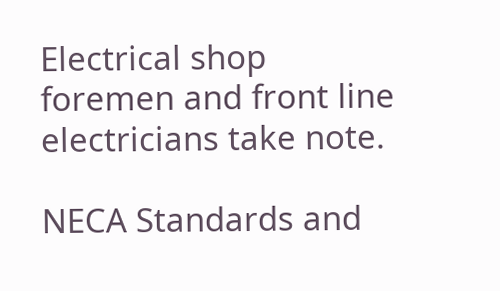Electrical shop foremen and front line electricians take note.

NECA Standards and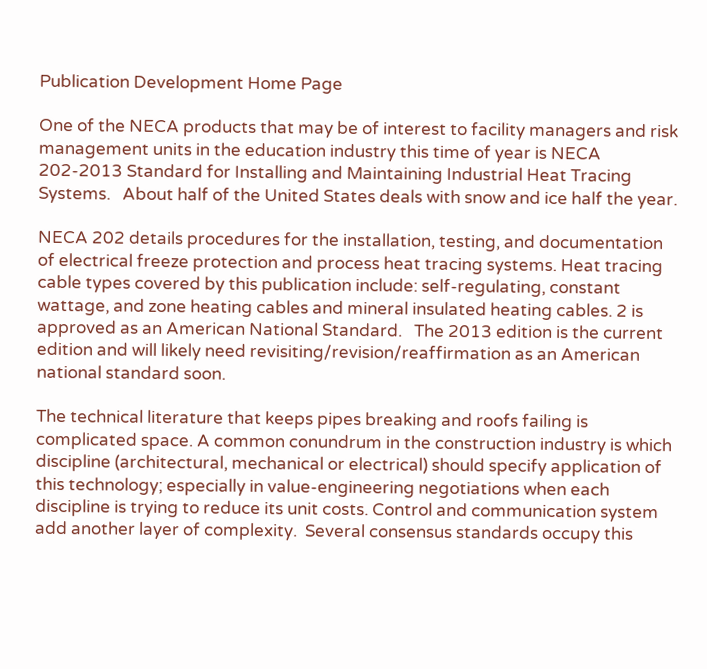Publication Development Home Page

One of the NECA products that may be of interest to facility managers and risk management units in the education industry this time of year is NECA 202-2013 Standard for Installing and Maintaining Industrial Heat Tracing Systems.   About half of the United States deals with snow and ice half the year.

NECA 202 details procedures for the installation, testing, and documentation of electrical freeze protection and process heat tracing systems. Heat tracing cable types covered by this publication include: self-regulating, constant wattage, and zone heating cables and mineral insulated heating cables. 2 is approved as an American National Standard.   The 2013 edition is the current edition and will likely need revisiting/revision/reaffirmation as an American national standard soon.

The technical literature that keeps pipes breaking and roofs failing is complicated space. A common conundrum in the construction industry is which discipline (architectural, mechanical or electrical) should specify application of this technology; especially in value-engineering negotiations when each discipline is trying to reduce its unit costs. Control and communication system add another layer of complexity.  Several consensus standards occupy this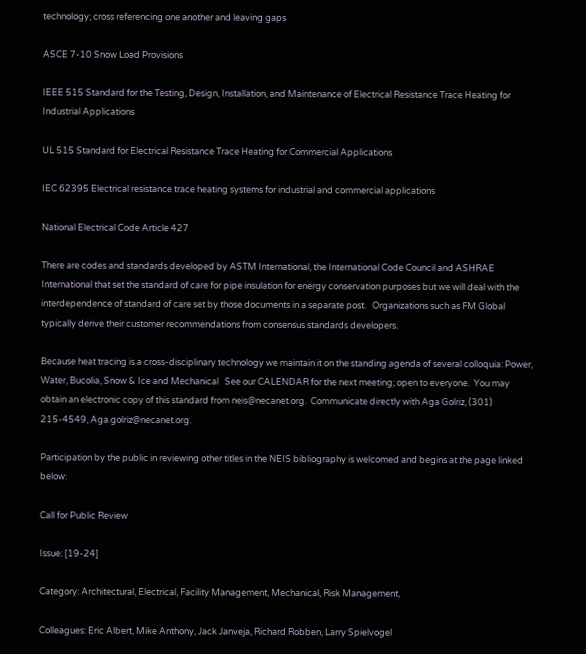technology; cross referencing one another and leaving gaps

ASCE 7-10 Snow Load Provisions

IEEE 515 Standard for the Testing, Design, Installation, and Maintenance of Electrical Resistance Trace Heating for Industrial Applications

UL 515 Standard for Electrical Resistance Trace Heating for Commercial Applications

IEC 62395 Electrical resistance trace heating systems for industrial and commercial applications

National Electrical Code Article 427

There are codes and standards developed by ASTM International, the International Code Council and ASHRAE International that set the standard of care for pipe insulation for energy conservation purposes but we will deal with the interdependence of standard of care set by those documents in a separate post.   Organizations such as FM Global typically derive their customer recommendations from consensus standards developers.

Because heat tracing is a cross-disciplinary technology we maintain it on the standing agenda of several colloquia: Power, Water, Bucolia, Snow & Ice and Mechanical   See our CALENDAR for the next meeting; open to everyone.  You may obtain an electronic copy of this standard from neis@necanet.org.  Communicate directly with Aga Golriz, (301) 215-4549, Aga.golriz@necanet.org.

Participation by the public in reviewing other titles in the NEIS bibliography is welcomed and begins at the page linked below:

Call for Public Review

Issue: [19-24]

Category: Architectural, Electrical, Facility Management, Mechanical, Risk Management,

Colleagues: Eric Albert, Mike Anthony, Jack Janveja, Richard Robben, Larry Spielvogel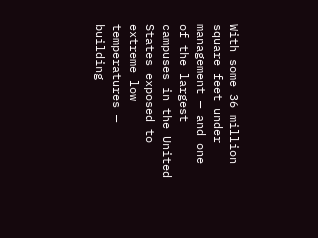With some 36 million square feet under management — and one of the largest campuses in the United States exposed to extreme low temperatures — building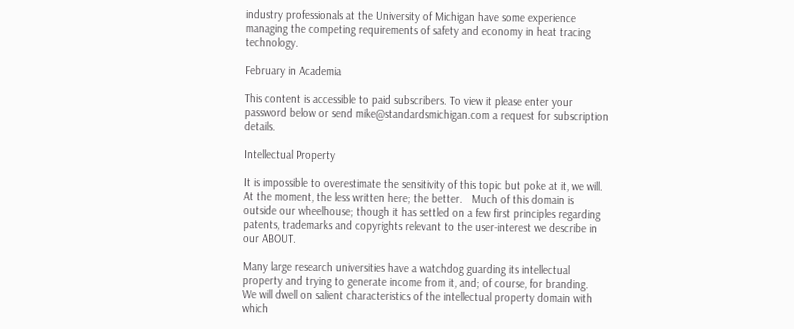industry professionals at the University of Michigan have some experience managing the competing requirements of safety and economy in heat tracing technology.

February in Academia

This content is accessible to paid subscribers. To view it please enter your password below or send mike@standardsmichigan.com a request for subscription details.

Intellectual Property

It is impossible to overestimate the sensitivity of this topic but poke at it, we will.  At the moment, the less written here; the better.   Much of this domain is outside our wheelhouse; though it has settled on a few first principles regarding patents, trademarks and copyrights relevant to the user-interest we describe in our ABOUT.

Many large research universities have a watchdog guarding its intellectual property and trying to generate income from it, and; of course, for branding.  We will dwell on salient characteristics of the intellectual property domain with which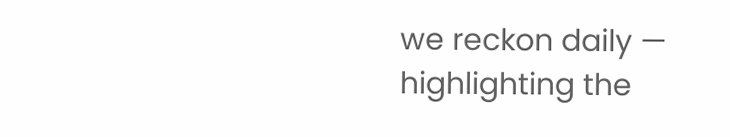we reckon daily — highlighting the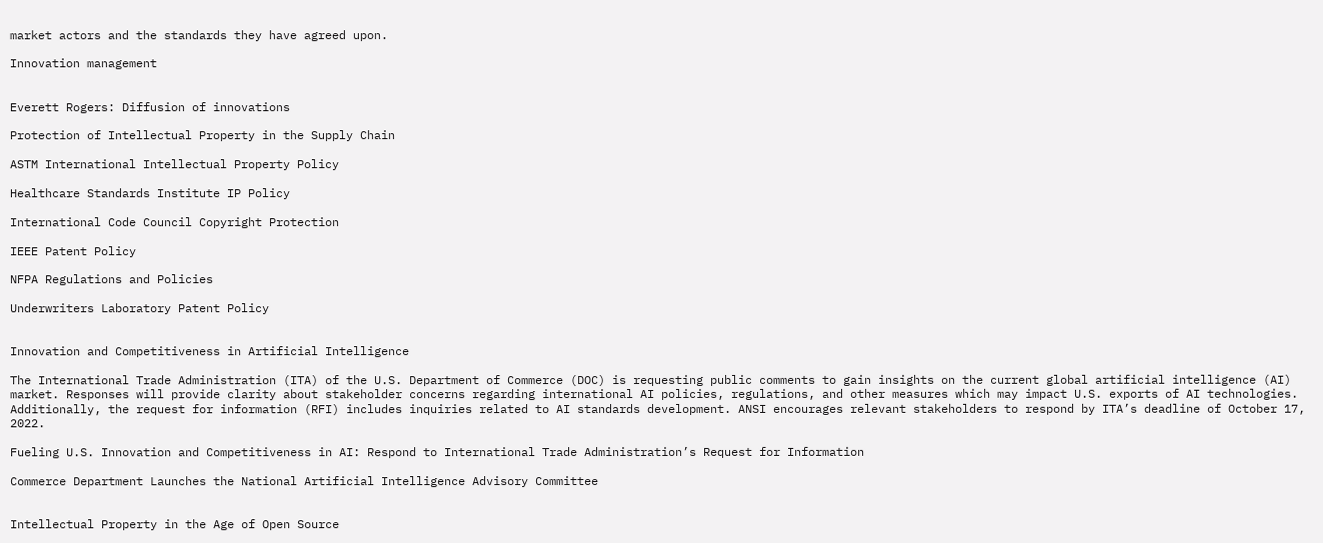market actors and the standards they have agreed upon.

Innovation management


Everett Rogers: Diffusion of innovations

Protection of Intellectual Property in the Supply Chain

ASTM International Intellectual Property Policy

Healthcare Standards Institute IP Policy

International Code Council Copyright Protection

IEEE Patent Policy

NFPA Regulations and Policies

Underwriters Laboratory Patent Policy


Innovation and Competitiveness in Artificial Intelligence

The International Trade Administration (ITA) of the U.S. Department of Commerce (DOC) is requesting public comments to gain insights on the current global artificial intelligence (AI) market. Responses will provide clarity about stakeholder concerns regarding international AI policies, regulations, and other measures which may impact U.S. exports of AI technologies. Additionally, the request for information (RFI) includes inquiries related to AI standards development. ANSI encourages relevant stakeholders to respond by ITA’s deadline of October 17, 2022.

Fueling U.S. Innovation and Competitiveness in AI: Respond to International Trade Administration’s Request for Information

Commerce Department Launches the National Artificial Intelligence Advisory Committee


Intellectual Property in the Age of Open Source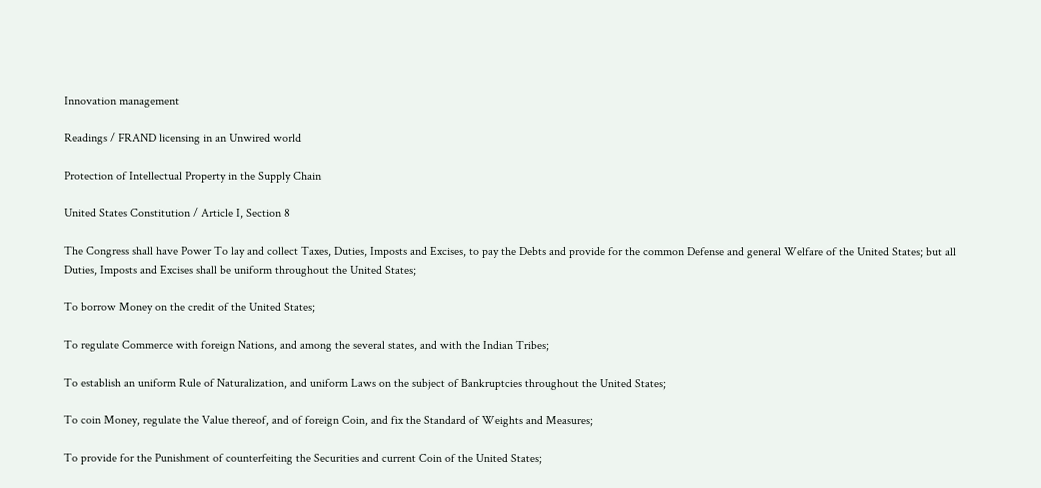Innovation management

Readings / FRAND licensing in an Unwired world

Protection of Intellectual Property in the Supply Chain

United States Constitution / Article I, Section 8

The Congress shall have Power To lay and collect Taxes, Duties, Imposts and Excises, to pay the Debts and provide for the common Defense and general Welfare of the United States; but all Duties, Imposts and Excises shall be uniform throughout the United States;

To borrow Money on the credit of the United States;

To regulate Commerce with foreign Nations, and among the several states, and with the Indian Tribes;

To establish an uniform Rule of Naturalization, and uniform Laws on the subject of Bankruptcies throughout the United States;

To coin Money, regulate the Value thereof, and of foreign Coin, and fix the Standard of Weights and Measures;

To provide for the Punishment of counterfeiting the Securities and current Coin of the United States;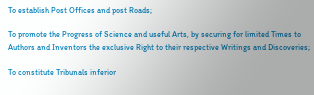To establish Post Offices and post Roads;

To promote the Progress of Science and useful Arts, by securing for limited Times to Authors and Inventors the exclusive Right to their respective Writings and Discoveries;

To constitute Tribunals inferior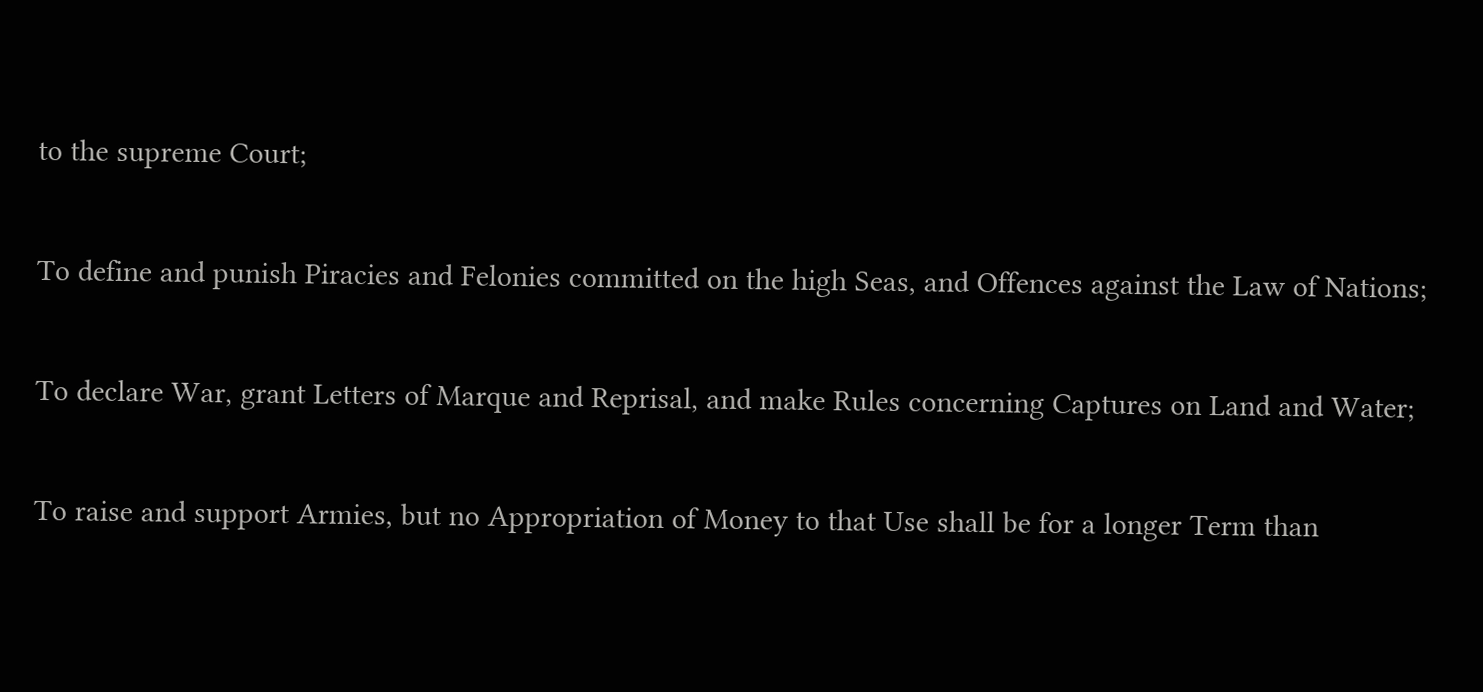to the supreme Court;

To define and punish Piracies and Felonies committed on the high Seas, and Offences against the Law of Nations;

To declare War, grant Letters of Marque and Reprisal, and make Rules concerning Captures on Land and Water;

To raise and support Armies, but no Appropriation of Money to that Use shall be for a longer Term than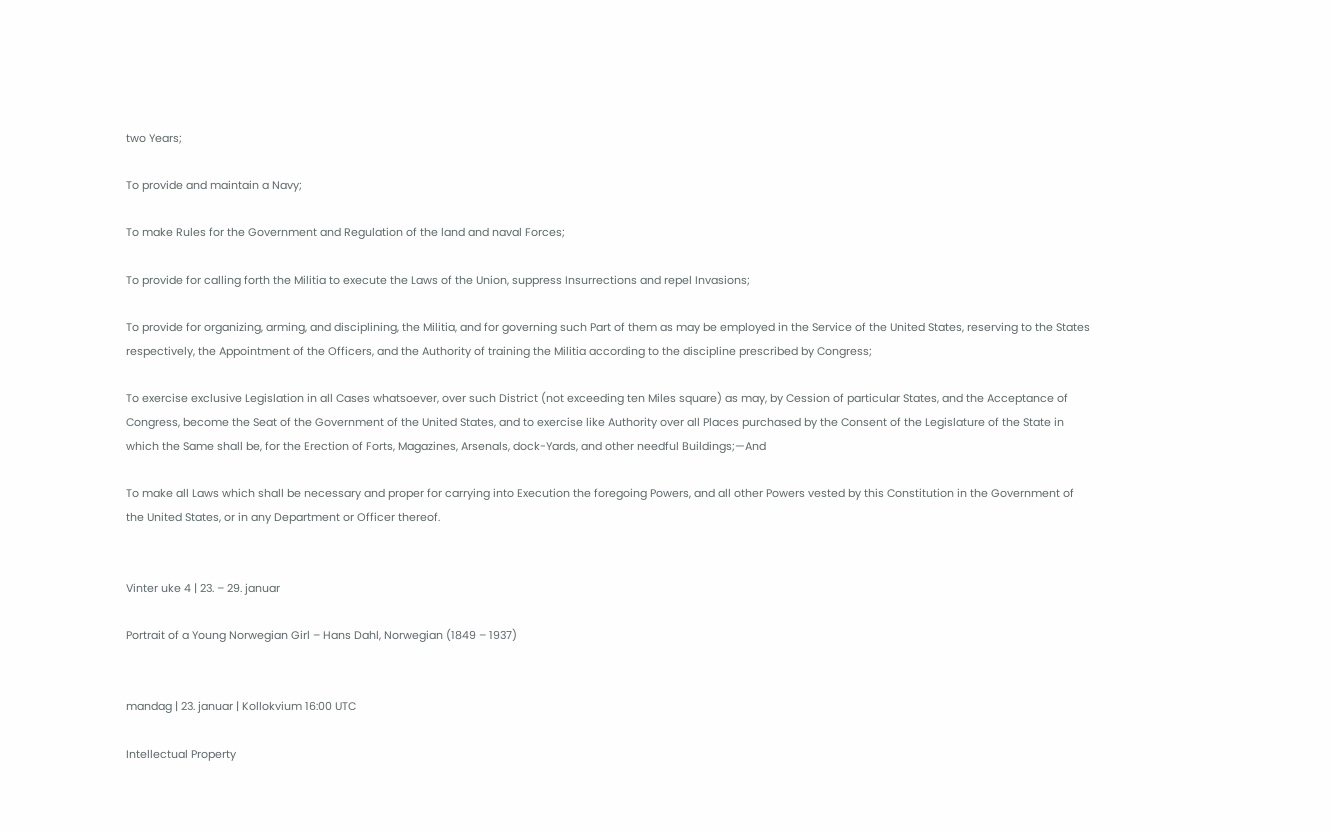two Years;

To provide and maintain a Navy;

To make Rules for the Government and Regulation of the land and naval Forces;

To provide for calling forth the Militia to execute the Laws of the Union, suppress Insurrections and repel Invasions;

To provide for organizing, arming, and disciplining, the Militia, and for governing such Part of them as may be employed in the Service of the United States, reserving to the States respectively, the Appointment of the Officers, and the Authority of training the Militia according to the discipline prescribed by Congress;

To exercise exclusive Legislation in all Cases whatsoever, over such District (not exceeding ten Miles square) as may, by Cession of particular States, and the Acceptance of Congress, become the Seat of the Government of the United States, and to exercise like Authority over all Places purchased by the Consent of the Legislature of the State in which the Same shall be, for the Erection of Forts, Magazines, Arsenals, dock-Yards, and other needful Buildings;—And

To make all Laws which shall be necessary and proper for carrying into Execution the foregoing Powers, and all other Powers vested by this Constitution in the Government of the United States, or in any Department or Officer thereof.


Vinter uke 4 | 23. – 29. januar

Portrait of a Young Norwegian Girl – Hans Dahl, Norwegian (1849 – 1937)


mandag | 23. januar | Kollokvium 16:00 UTC

Intellectual Property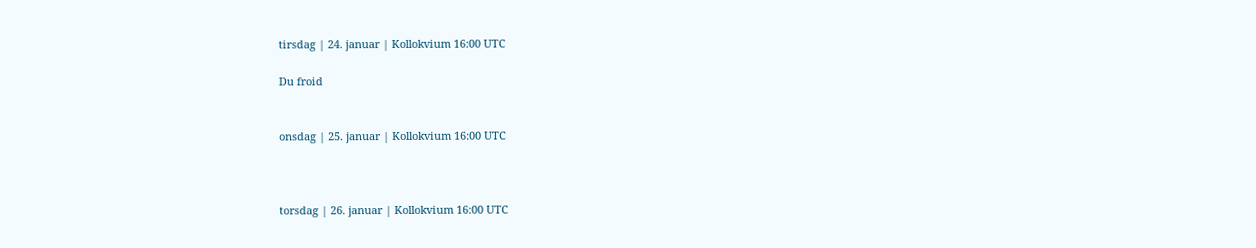tirsdag | 24. januar | Kollokvium 16:00 UTC

Du froid


onsdag | 25. januar | Kollokvium 16:00 UTC



torsdag | 26. januar | Kollokvium 16:00 UTC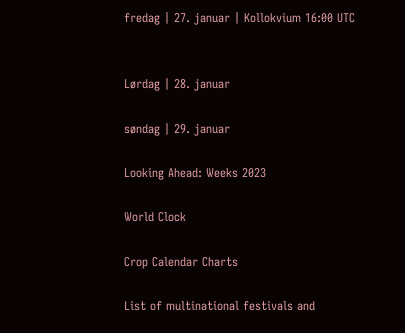fredag | 27. januar | Kollokvium 16:00 UTC


Lørdag | 28. januar

søndag | 29. januar

Looking Ahead: Weeks 2023

World Clock

Crop Calendar Charts

List of multinational festivals and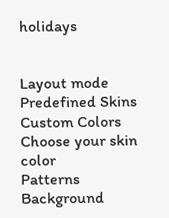holidays


Layout mode
Predefined Skins
Custom Colors
Choose your skin color
Patterns Background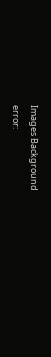Images Background
error: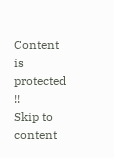Content is protected !!
Skip to content